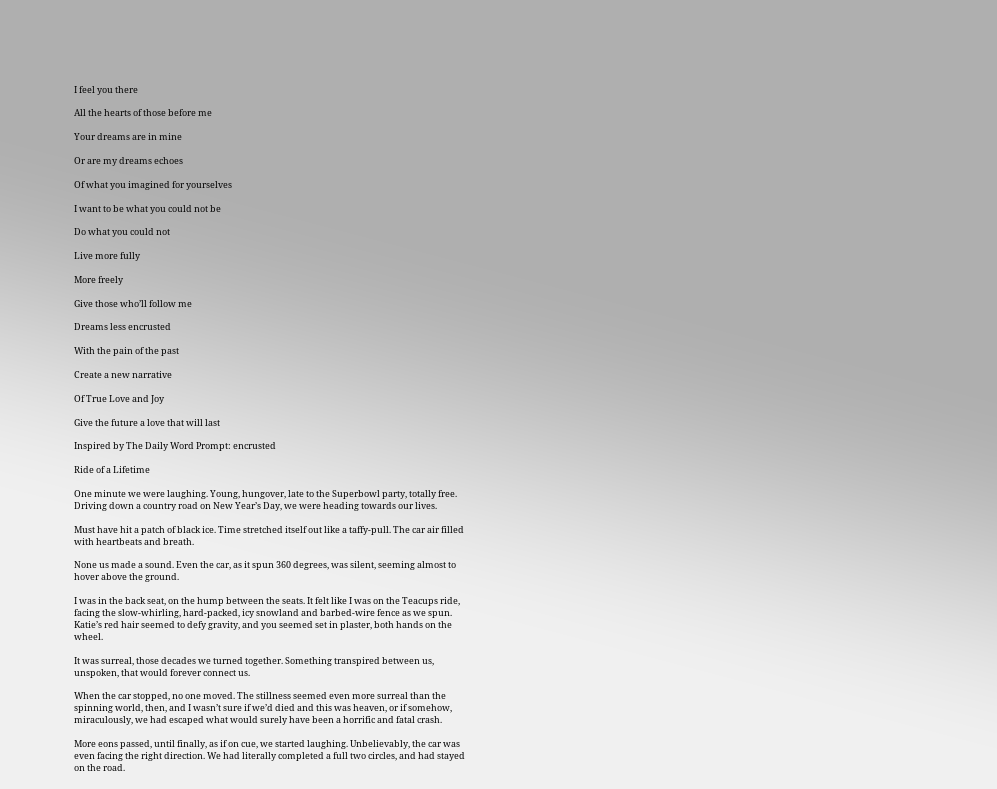I feel you there

All the hearts of those before me

Your dreams are in mine

Or are my dreams echoes

Of what you imagined for yourselves

I want to be what you could not be

Do what you could not

Live more fully

More freely

Give those who’ll follow me

Dreams less encrusted

With the pain of the past

Create a new narrative

Of True Love and Joy

Give the future a love that will last

Inspired by The Daily Word Prompt: encrusted

Ride of a Lifetime

One minute we were laughing. Young, hungover, late to the Superbowl party, totally free. Driving down a country road on New Year’s Day, we were heading towards our lives.

Must have hit a patch of black ice. Time stretched itself out like a taffy-pull. The car air filled with heartbeats and breath.

None us made a sound. Even the car, as it spun 360 degrees, was silent, seeming almost to hover above the ground.

I was in the back seat, on the hump between the seats. It felt like I was on the Teacups ride, facing the slow-whirling, hard-packed, icy snowland and barbed-wire fence as we spun. Katie’s red hair seemed to defy gravity, and you seemed set in plaster, both hands on the wheel.

It was surreal, those decades we turned together. Something transpired between us, unspoken, that would forever connect us.

When the car stopped, no one moved. The stillness seemed even more surreal than the spinning world, then, and I wasn’t sure if we’d died and this was heaven, or if somehow, miraculously, we had escaped what would surely have been a horrific and fatal crash.

More eons passed, until finally, as if on cue, we started laughing. Unbelievably, the car was even facing the right direction. We had literally completed a full two circles, and had stayed on the road.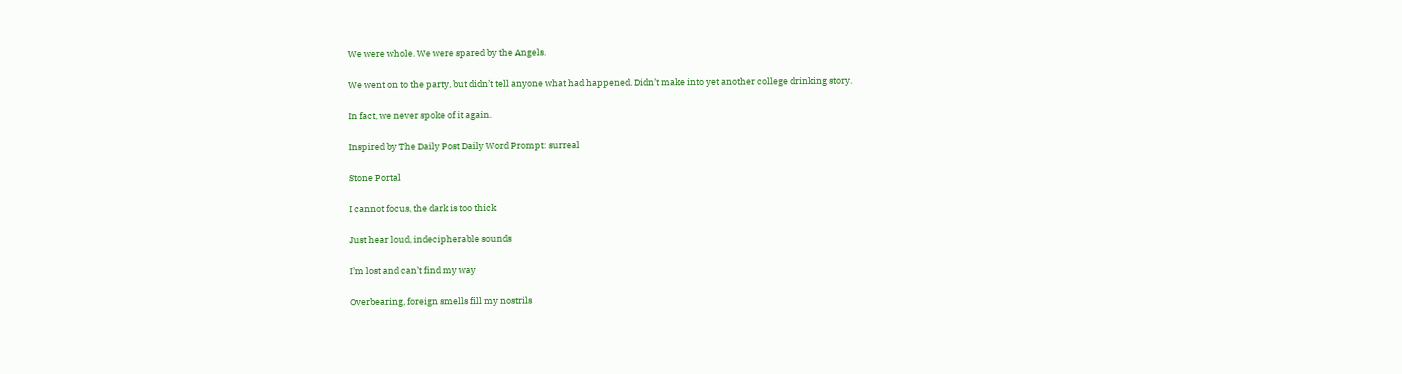We were whole. We were spared by the Angels.

We went on to the party, but didn’t tell anyone what had happened. Didn’t make into yet another college drinking story.

In fact, we never spoke of it again.

Inspired by The Daily Post Daily Word Prompt: surreal

Stone Portal

I cannot focus, the dark is too thick

Just hear loud, indecipherable sounds

I’m lost and can’t find my way

Overbearing, foreign smells fill my nostrils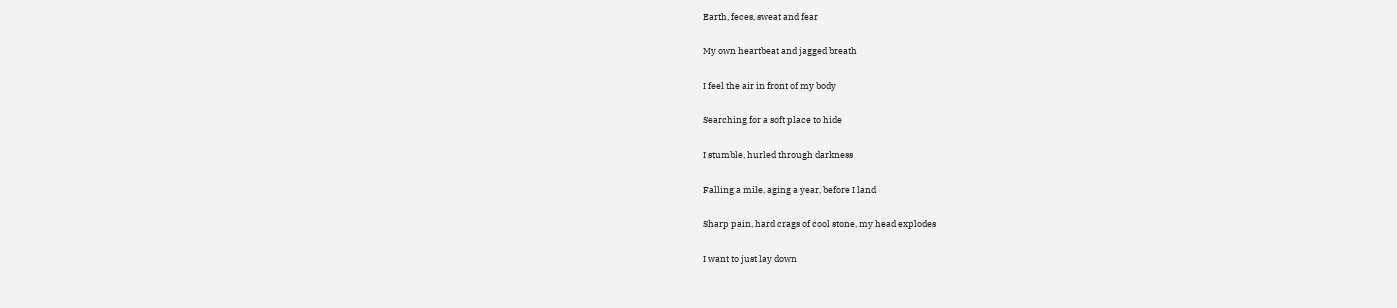Earth, feces, sweat and fear

My own heartbeat and jagged breath

I feel the air in front of my body

Searching for a soft place to hide

I stumble, hurled through darkness

Falling a mile, aging a year, before I land

Sharp pain, hard crags of cool stone, my head explodes

I want to just lay down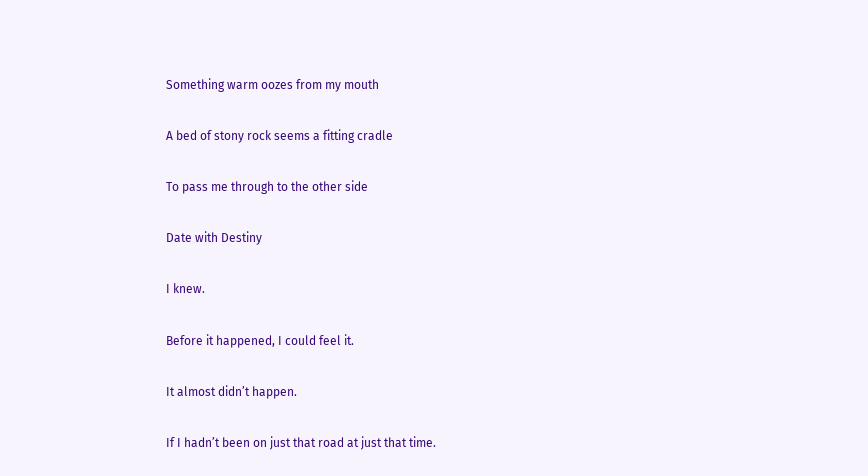Something warm oozes from my mouth

A bed of stony rock seems a fitting cradle

To pass me through to the other side

Date with Destiny

I knew.

Before it happened, I could feel it.

It almost didn’t happen.

If I hadn’t been on just that road at just that time.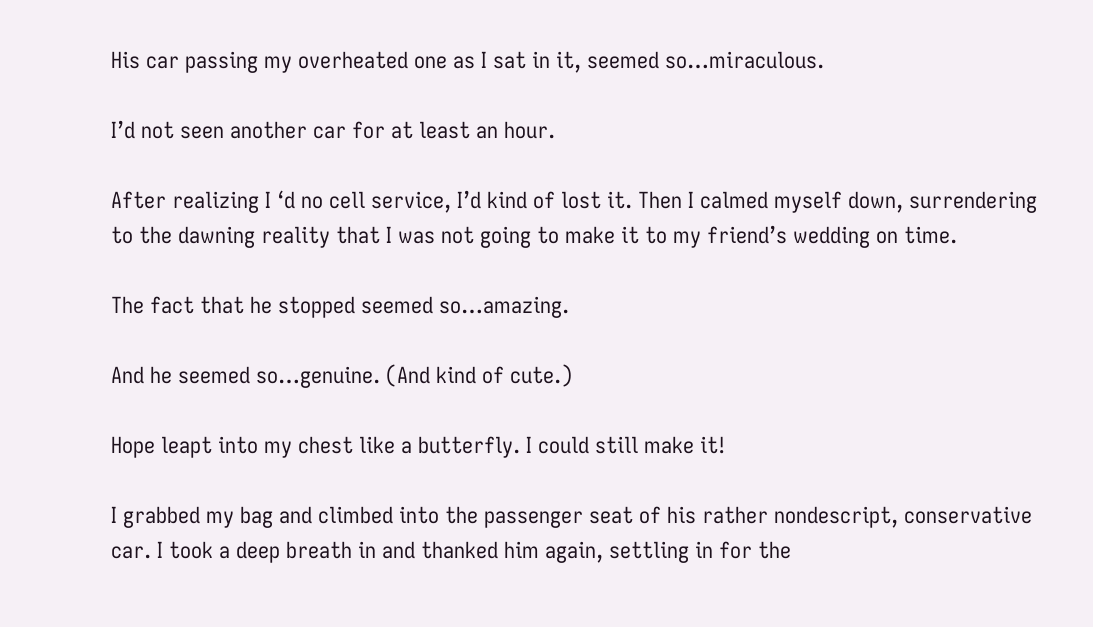His car passing my overheated one as I sat in it, seemed so…miraculous.

I’d not seen another car for at least an hour.

After realizing I ‘d no cell service, I’d kind of lost it. Then I calmed myself down, surrendering to the dawning reality that I was not going to make it to my friend’s wedding on time.

The fact that he stopped seemed so…amazing.

And he seemed so…genuine. (And kind of cute.)

Hope leapt into my chest like a butterfly. I could still make it!

I grabbed my bag and climbed into the passenger seat of his rather nondescript, conservative car. I took a deep breath in and thanked him again, settling in for the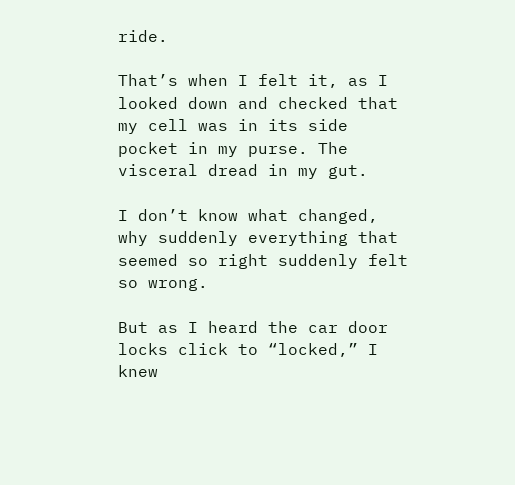ride.

That’s when I felt it, as I looked down and checked that my cell was in its side pocket in my purse. The visceral dread in my gut.

I don’t know what changed, why suddenly everything that seemed so right suddenly felt so wrong.

But as I heard the car door locks click to “locked,” I knew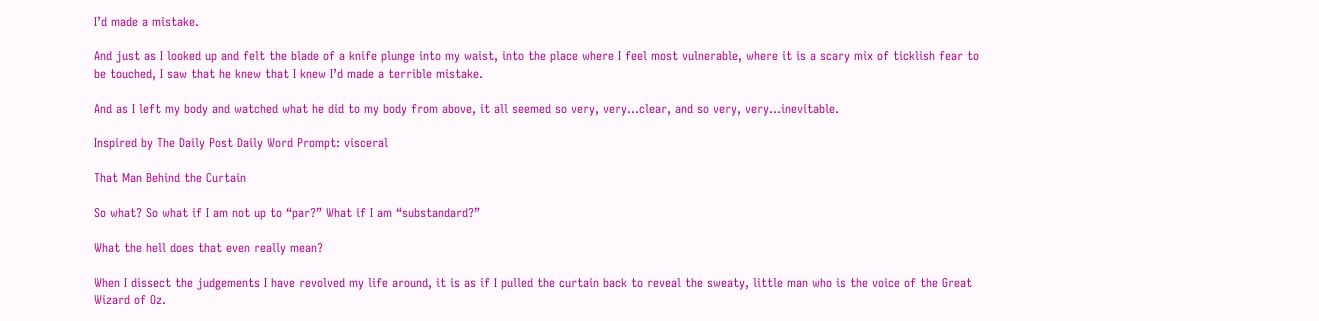I’d made a mistake.

And just as I looked up and felt the blade of a knife plunge into my waist, into the place where I feel most vulnerable, where it is a scary mix of ticklish fear to be touched, I saw that he knew that I knew I’d made a terrible mistake.

And as I left my body and watched what he did to my body from above, it all seemed so very, very…clear, and so very, very…inevitable.

Inspired by The Daily Post Daily Word Prompt: visceral

That Man Behind the Curtain

So what? So what if I am not up to “par?” What if I am “substandard?”

What the hell does that even really mean?

When I dissect the judgements I have revolved my life around, it is as if I pulled the curtain back to reveal the sweaty, little man who is the voice of the Great Wizard of Oz.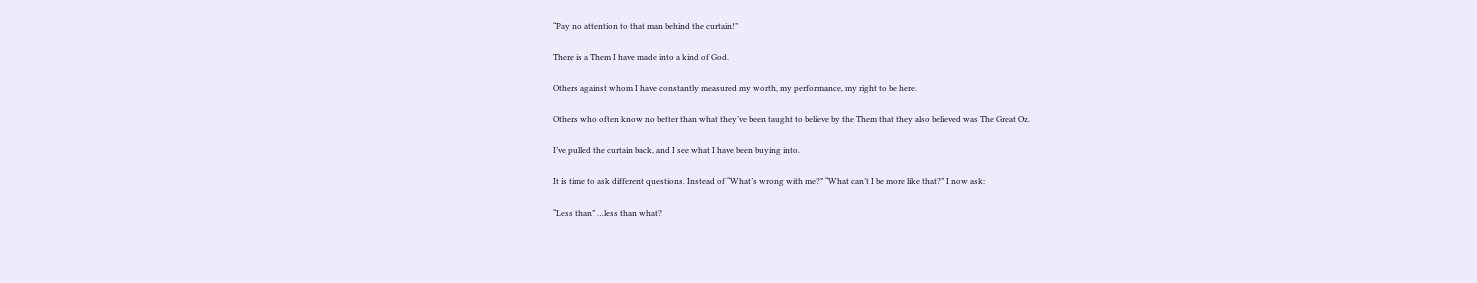“Pay no attention to that man behind the curtain!”

There is a Them I have made into a kind of God.

Others against whom I have constantly measured my worth, my performance, my right to be here.

Others who often know no better than what they’ve been taught to believe by the Them that they also believed was The Great Oz.

I’ve pulled the curtain back, and I see what I have been buying into.

It is time to ask different questions. Instead of “What’s wrong with me?” “What can’t I be more like that?” I now ask:

“Less than” …less than what?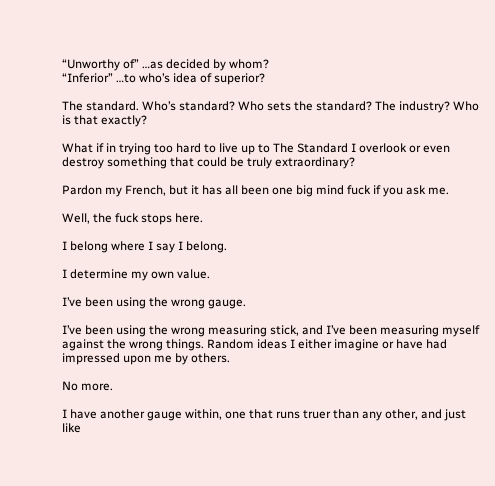“Unworthy of” …as decided by whom?
“Inferior” …to who’s idea of superior?

The standard. Who’s standard? Who sets the standard? The industry? Who is that exactly?

What if in trying too hard to live up to The Standard I overlook or even destroy something that could be truly extraordinary?

Pardon my French, but it has all been one big mind fuck if you ask me.

Well, the fuck stops here.

I belong where I say I belong.

I determine my own value.

I’ve been using the wrong gauge.

I’ve been using the wrong measuring stick, and I’ve been measuring myself against the wrong things. Random ideas I either imagine or have had impressed upon me by others.

No more.

I have another gauge within, one that runs truer than any other, and just like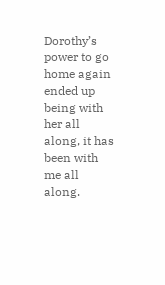Dorothy’s power to go home again ended up being with her all along, it has been with me all along.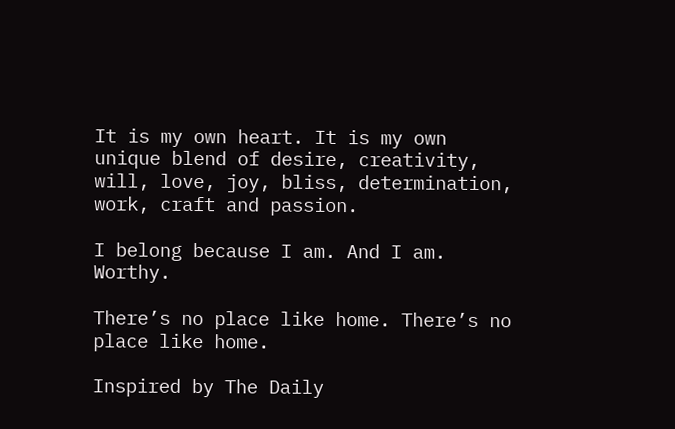It is my own heart. It is my own unique blend of desire, creativity, will, love, joy, bliss, determination, work, craft and passion.

I belong because I am. And I am. Worthy.

There’s no place like home. There’s no place like home.

Inspired by The Daily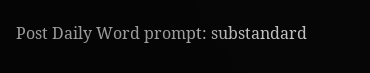Post Daily Word prompt: substandard